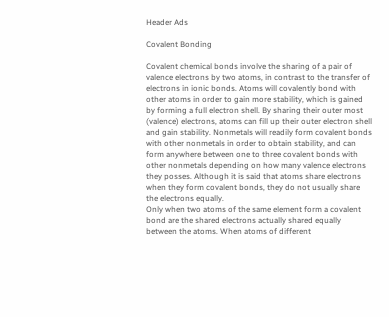Header Ads

Covalent Bonding

Covalent chemical bonds involve the sharing of a pair of valence electrons by two atoms, in contrast to the transfer of electrons in ionic bonds. Atoms will covalently bond with other atoms in order to gain more stability, which is gained by forming a full electron shell. By sharing their outer most (valence) electrons, atoms can fill up their outer electron shell and gain stability. Nonmetals will readily form covalent bonds with other nonmetals in order to obtain stability, and can form anywhere between one to three covalent bonds with other nonmetals depending on how many valence electrons they posses. Although it is said that atoms share electrons when they form covalent bonds, they do not usually share the electrons equally.
Only when two atoms of the same element form a covalent bond are the shared electrons actually shared equally between the atoms. When atoms of different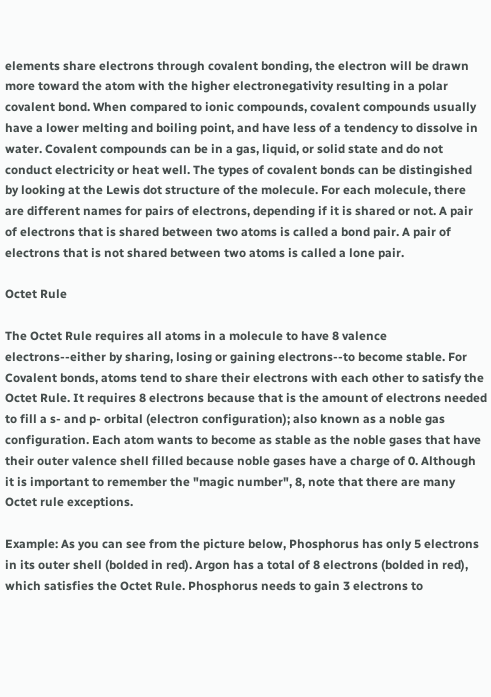elements share electrons through covalent bonding, the electron will be drawn more toward the atom with the higher electronegativity resulting in a polar covalent bond. When compared to ionic compounds, covalent compounds usually have a lower melting and boiling point, and have less of a tendency to dissolve in water. Covalent compounds can be in a gas, liquid, or solid state and do not conduct electricity or heat well. The types of covalent bonds can be distingished by looking at the Lewis dot structure of the molecule. For each molecule, there are different names for pairs of electrons, depending if it is shared or not. A pair of electrons that is shared between two atoms is called a bond pair. A pair of electrons that is not shared between two atoms is called a lone pair.

Octet Rule

The Octet Rule requires all atoms in a molecule to have 8 valence electrons--either by sharing, losing or gaining electrons--to become stable. For Covalent bonds, atoms tend to share their electrons with each other to satisfy the Octet Rule. It requires 8 electrons because that is the amount of electrons needed to fill a s- and p- orbital (electron configuration); also known as a noble gas configuration. Each atom wants to become as stable as the noble gases that have their outer valence shell filled because noble gases have a charge of 0. Although it is important to remember the "magic number", 8, note that there are many Octet rule exceptions.

Example: As you can see from the picture below, Phosphorus has only 5 electrons in its outer shell (bolded in red). Argon has a total of 8 electrons (bolded in red), which satisfies the Octet Rule. Phosphorus needs to gain 3 electrons to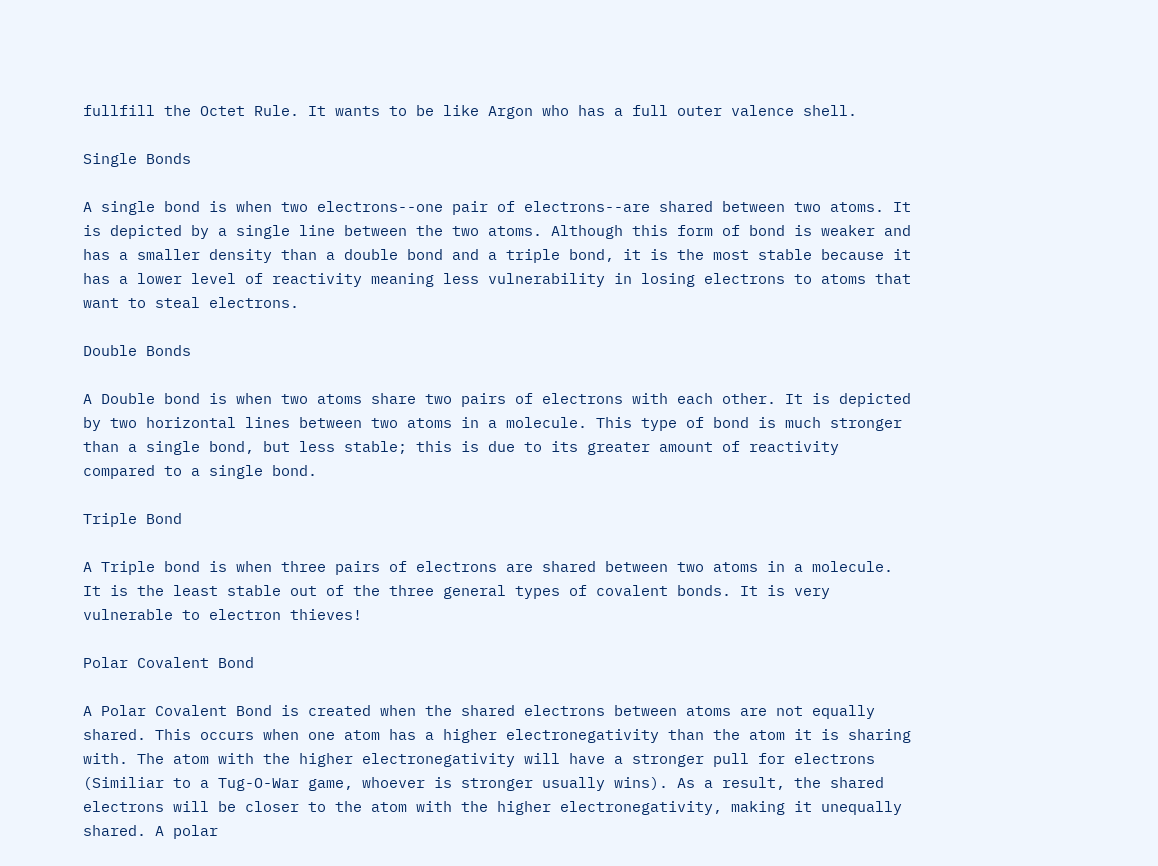fullfill the Octet Rule. It wants to be like Argon who has a full outer valence shell.

Single Bonds

A single bond is when two electrons--one pair of electrons--are shared between two atoms. It is depicted by a single line between the two atoms. Although this form of bond is weaker and has a smaller density than a double bond and a triple bond, it is the most stable because it has a lower level of reactivity meaning less vulnerability in losing electrons to atoms that want to steal electrons.

Double Bonds

A Double bond is when two atoms share two pairs of electrons with each other. It is depicted by two horizontal lines between two atoms in a molecule. This type of bond is much stronger than a single bond, but less stable; this is due to its greater amount of reactivity compared to a single bond.

Triple Bond

A Triple bond is when three pairs of electrons are shared between two atoms in a molecule. It is the least stable out of the three general types of covalent bonds. It is very vulnerable to electron thieves!

Polar Covalent Bond

A Polar Covalent Bond is created when the shared electrons between atoms are not equally shared. This occurs when one atom has a higher electronegativity than the atom it is sharing with. The atom with the higher electronegativity will have a stronger pull for electrons (Similiar to a Tug-O-War game, whoever is stronger usually wins). As a result, the shared electrons will be closer to the atom with the higher electronegativity, making it unequally shared. A polar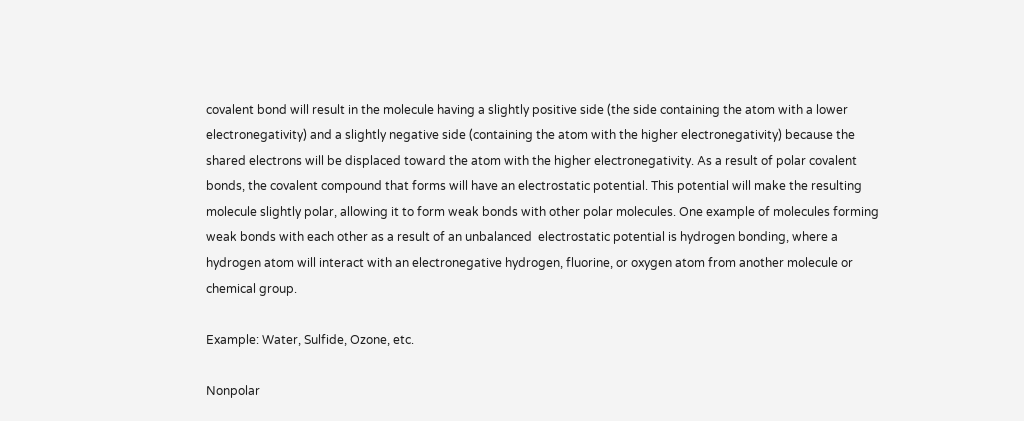covalent bond will result in the molecule having a slightly positive side (the side containing the atom with a lower electronegativity) and a slightly negative side (containing the atom with the higher electronegativity) because the shared electrons will be displaced toward the atom with the higher electronegativity. As a result of polar covalent bonds, the covalent compound that forms will have an electrostatic potential. This potential will make the resulting molecule slightly polar, allowing it to form weak bonds with other polar molecules. One example of molecules forming weak bonds with each other as a result of an unbalanced  electrostatic potential is hydrogen bonding, where a hydrogen atom will interact with an electronegative hydrogen, fluorine, or oxygen atom from another molecule or chemical group.

Example: Water, Sulfide, Ozone, etc.

Nonpolar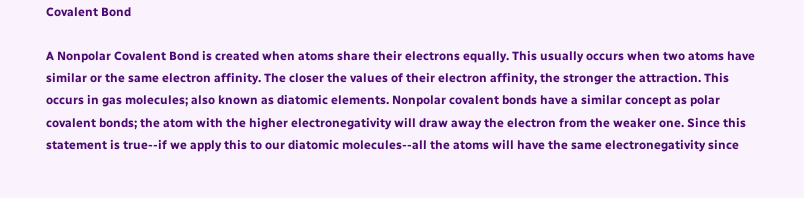Covalent Bond

A Nonpolar Covalent Bond is created when atoms share their electrons equally. This usually occurs when two atoms have similar or the same electron affinity. The closer the values of their electron affinity, the stronger the attraction. This occurs in gas molecules; also known as diatomic elements. Nonpolar covalent bonds have a similar concept as polar covalent bonds; the atom with the higher electronegativity will draw away the electron from the weaker one. Since this statement is true--if we apply this to our diatomic molecules--all the atoms will have the same electronegativity since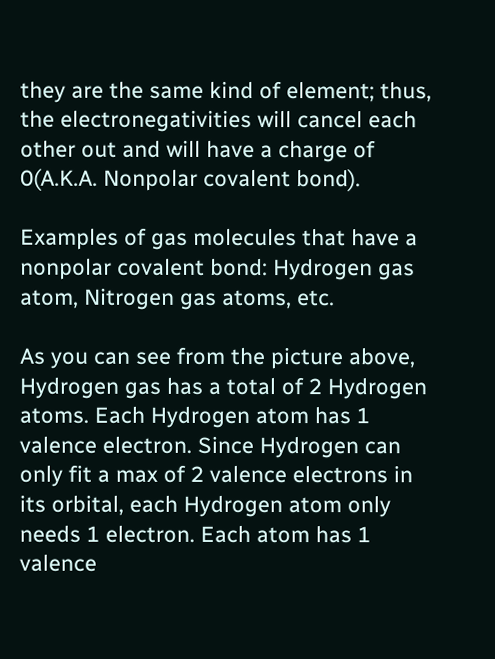they are the same kind of element; thus, the electronegativities will cancel each other out and will have a charge of 0(A.K.A. Nonpolar covalent bond).

Examples of gas molecules that have a nonpolar covalent bond: Hydrogen gas atom, Nitrogen gas atoms, etc.

As you can see from the picture above, Hydrogen gas has a total of 2 Hydrogen atoms. Each Hydrogen atom has 1 valence electron. Since Hydrogen can only fit a max of 2 valence electrons in its orbital, each Hydrogen atom only needs 1 electron. Each atom has 1 valence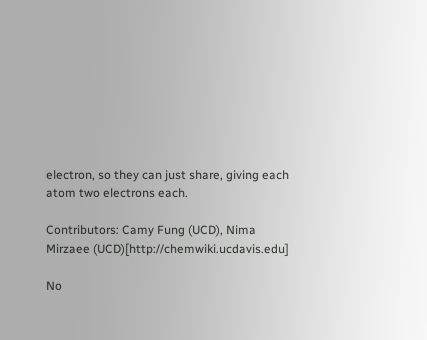electron, so they can just share, giving each atom two electrons each.

Contributors: Camy Fung (UCD), Nima Mirzaee (UCD)[http://chemwiki.ucdavis.edu]

No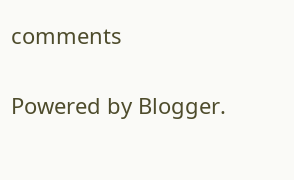comments

Powered by Blogger.